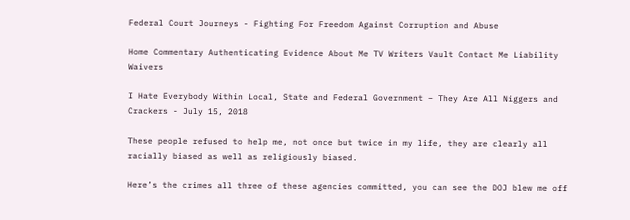Federal Court Journeys - Fighting For Freedom Against Corruption and Abuse

Home Commentary Authenticating Evidence About Me TV Writers Vault Contact Me Liability Waivers

I Hate Everybody Within Local, State and Federal Government – They Are All Niggers and Crackers - July 15, 2018

These people refused to help me, not once but twice in my life, they are clearly all racially biased as well as religiously biased.

Here’s the crimes all three of these agencies committed, you can see the DOJ blew me off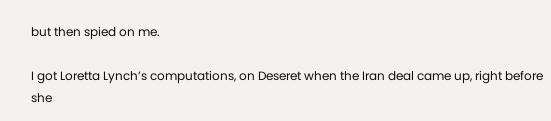but then spied on me.

I got Loretta Lynch’s computations, on Deseret when the Iran deal came up, right before she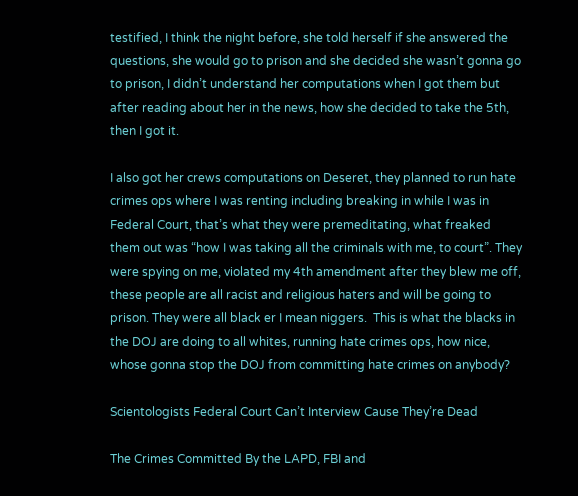testified, I think the night before, she told herself if she answered the questions, she would go to prison and she decided she wasn’t gonna go to prison, I didn’t understand her computations when I got them but after reading about her in the news, how she decided to take the 5th, then I got it.

I also got her crews computations on Deseret, they planned to run hate crimes ops where I was renting including breaking in while I was in Federal Court, that’s what they were premeditating, what freaked them out was “how I was taking all the criminals with me, to court”. They were spying on me, violated my 4th amendment after they blew me off, these people are all racist and religious haters and will be going to prison. They were all black er I mean niggers.  This is what the blacks in the DOJ are doing to all whites, running hate crimes ops, how nice, whose gonna stop the DOJ from committing hate crimes on anybody?

Scientologists Federal Court Can’t Interview Cause They’re Dead

The Crimes Committed By the LAPD, FBI and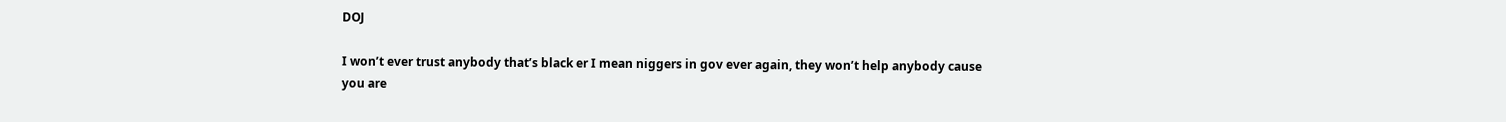DOJ

I won’t ever trust anybody that’s black er I mean niggers in gov ever again, they won’t help anybody cause you are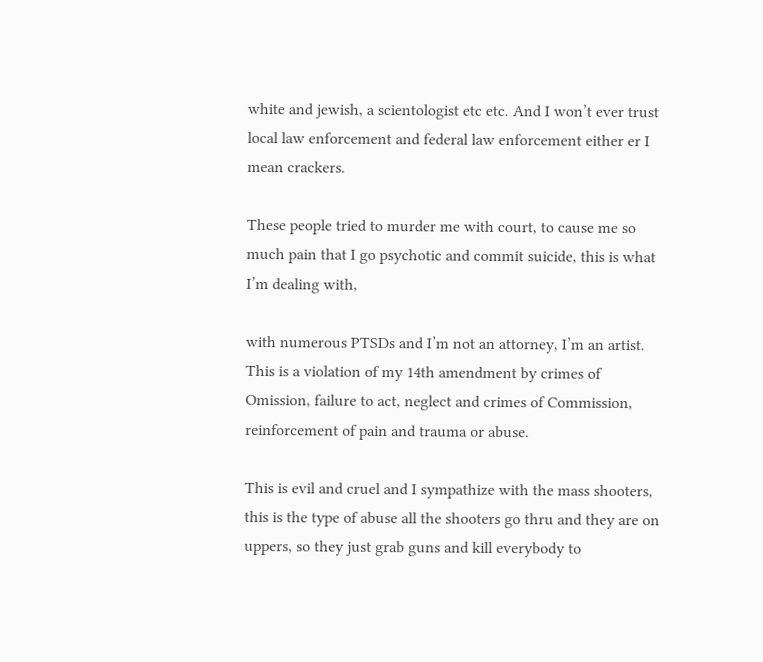white and jewish, a scientologist etc etc. And I won’t ever trust local law enforcement and federal law enforcement either er I mean crackers.

These people tried to murder me with court, to cause me so much pain that I go psychotic and commit suicide, this is what I’m dealing with,

with numerous PTSDs and I’m not an attorney, I’m an artist. This is a violation of my 14th amendment by crimes of Omission, failure to act, neglect and crimes of Commission, reinforcement of pain and trauma or abuse.

This is evil and cruel and I sympathize with the mass shooters, this is the type of abuse all the shooters go thru and they are on uppers, so they just grab guns and kill everybody to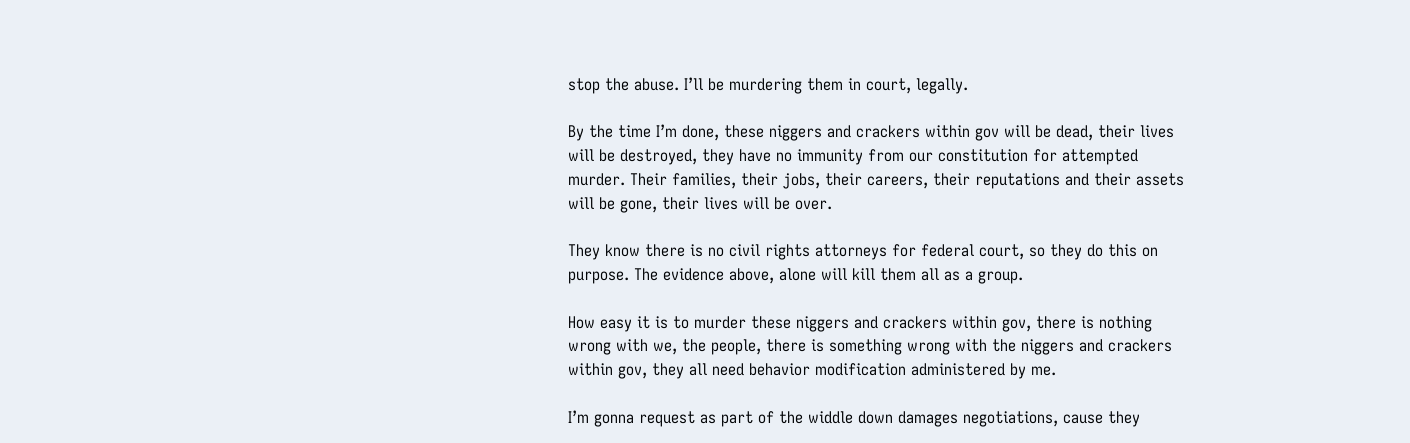stop the abuse. I’ll be murdering them in court, legally.

By the time I’m done, these niggers and crackers within gov will be dead, their lives will be destroyed, they have no immunity from our constitution for attempted murder. Their families, their jobs, their careers, their reputations and their assets will be gone, their lives will be over.

They know there is no civil rights attorneys for federal court, so they do this on purpose. The evidence above, alone will kill them all as a group.

How easy it is to murder these niggers and crackers within gov, there is nothing wrong with we, the people, there is something wrong with the niggers and crackers within gov, they all need behavior modification administered by me.

I’m gonna request as part of the widdle down damages negotiations, cause they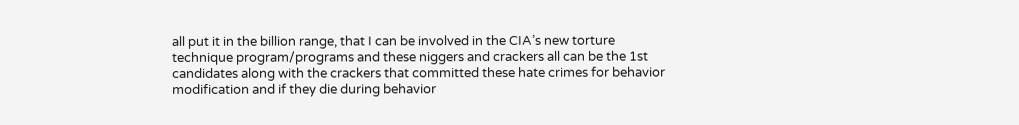all put it in the billion range, that I can be involved in the CIA’s new torture technique program/programs and these niggers and crackers all can be the 1st candidates along with the crackers that committed these hate crimes for behavior modification and if they die during behavior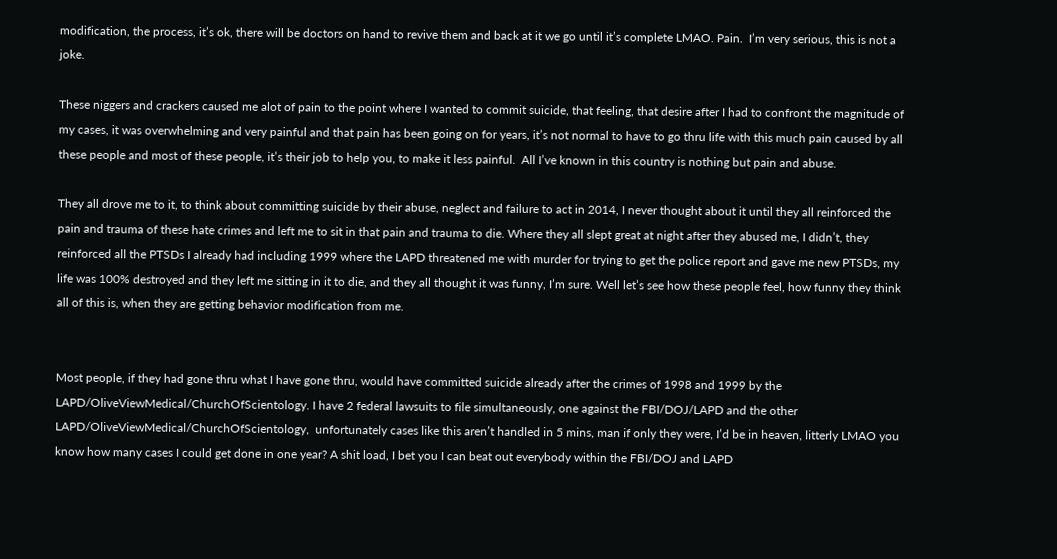modification, the process, it’s ok, there will be doctors on hand to revive them and back at it we go until it’s complete LMAO. Pain.  I’m very serious, this is not a joke.

These niggers and crackers caused me alot of pain to the point where I wanted to commit suicide, that feeling, that desire after I had to confront the magnitude of my cases, it was overwhelming and very painful and that pain has been going on for years, it’s not normal to have to go thru life with this much pain caused by all these people and most of these people, it’s their job to help you, to make it less painful.  All I’ve known in this country is nothing but pain and abuse.

They all drove me to it, to think about committing suicide by their abuse, neglect and failure to act in 2014, I never thought about it until they all reinforced the pain and trauma of these hate crimes and left me to sit in that pain and trauma to die. Where they all slept great at night after they abused me, I didn’t, they reinforced all the PTSDs I already had including 1999 where the LAPD threatened me with murder for trying to get the police report and gave me new PTSDs, my life was 100% destroyed and they left me sitting in it to die, and they all thought it was funny, I’m sure. Well let’s see how these people feel, how funny they think all of this is, when they are getting behavior modification from me.


Most people, if they had gone thru what I have gone thru, would have committed suicide already after the crimes of 1998 and 1999 by the LAPD/OliveViewMedical/ChurchOfScientology. I have 2 federal lawsuits to file simultaneously, one against the FBI/DOJ/LAPD and the other LAPD/OliveViewMedical/ChurchOfScientology,  unfortunately cases like this aren’t handled in 5 mins, man if only they were, I’d be in heaven, litterly LMAO you know how many cases I could get done in one year? A shit load, I bet you I can beat out everybody within the FBI/DOJ and LAPD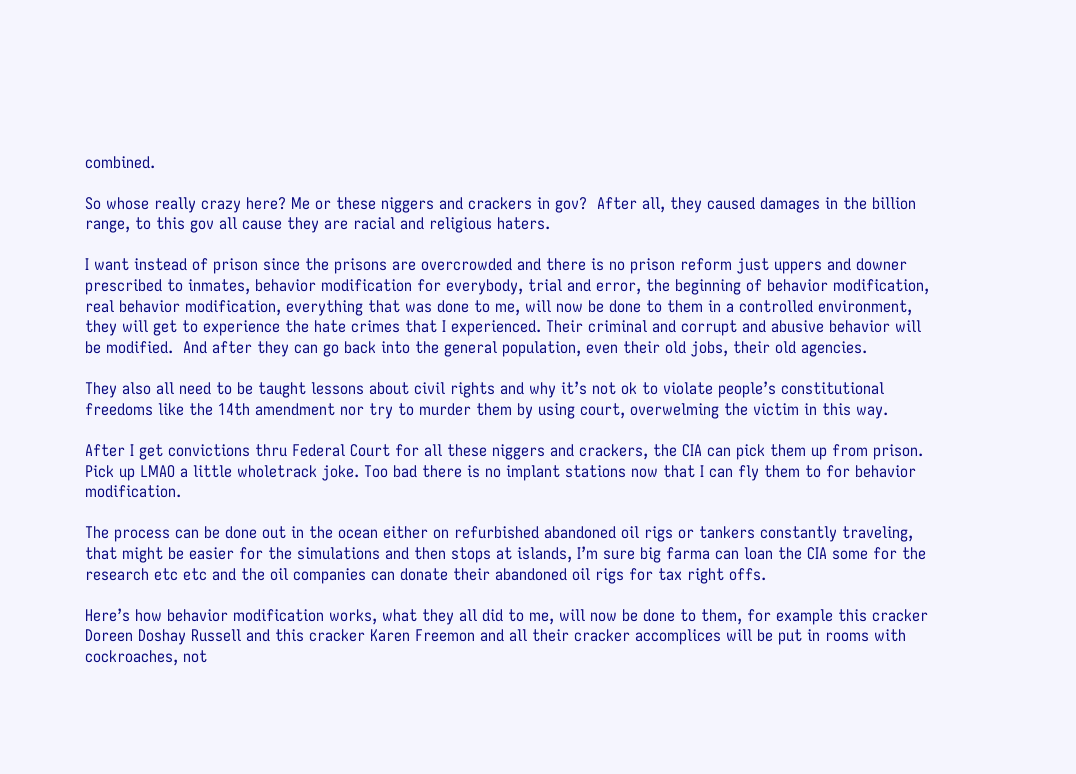combined.

So whose really crazy here? Me or these niggers and crackers in gov?  After all, they caused damages in the billion range, to this gov all cause they are racial and religious haters.

I want instead of prison since the prisons are overcrowded and there is no prison reform just uppers and downer prescribed to inmates, behavior modification for everybody, trial and error, the beginning of behavior modification, real behavior modification, everything that was done to me, will now be done to them in a controlled environment, they will get to experience the hate crimes that I experienced. Their criminal and corrupt and abusive behavior will be modified.  And after they can go back into the general population, even their old jobs, their old agencies.

They also all need to be taught lessons about civil rights and why it’s not ok to violate people’s constitutional freedoms like the 14th amendment nor try to murder them by using court, overwelming the victim in this way.

After I get convictions thru Federal Court for all these niggers and crackers, the CIA can pick them up from prison. Pick up LMAO a little wholetrack joke. Too bad there is no implant stations now that I can fly them to for behavior modification.

The process can be done out in the ocean either on refurbished abandoned oil rigs or tankers constantly traveling, that might be easier for the simulations and then stops at islands, I’m sure big farma can loan the CIA some for the research etc etc and the oil companies can donate their abandoned oil rigs for tax right offs.

Here’s how behavior modification works, what they all did to me, will now be done to them, for example this cracker Doreen Doshay Russell and this cracker Karen Freemon and all their cracker accomplices will be put in rooms with cockroaches, not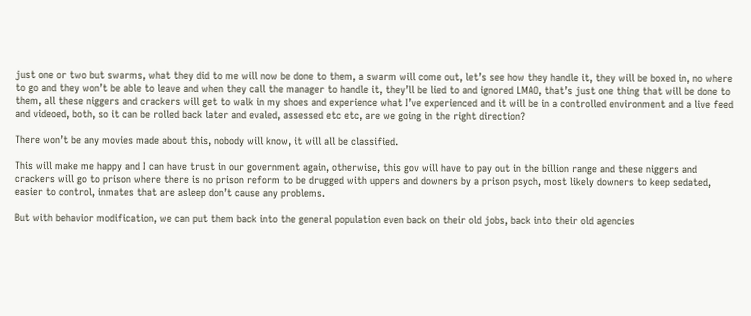just one or two but swarms, what they did to me will now be done to them, a swarm will come out, let’s see how they handle it, they will be boxed in, no where to go and they won’t be able to leave and when they call the manager to handle it, they’ll be lied to and ignored LMAO, that’s just one thing that will be done to them, all these niggers and crackers will get to walk in my shoes and experience what I’ve experienced and it will be in a controlled environment and a live feed and videoed, both, so it can be rolled back later and evaled, assessed etc etc, are we going in the right direction?

There won’t be any movies made about this, nobody will know, it will all be classified.

This will make me happy and I can have trust in our government again, otherwise, this gov will have to pay out in the billion range and these niggers and crackers will go to prison where there is no prison reform to be drugged with uppers and downers by a prison psych, most likely downers to keep sedated, easier to control, inmates that are asleep don’t cause any problems.

But with behavior modification, we can put them back into the general population even back on their old jobs, back into their old agencies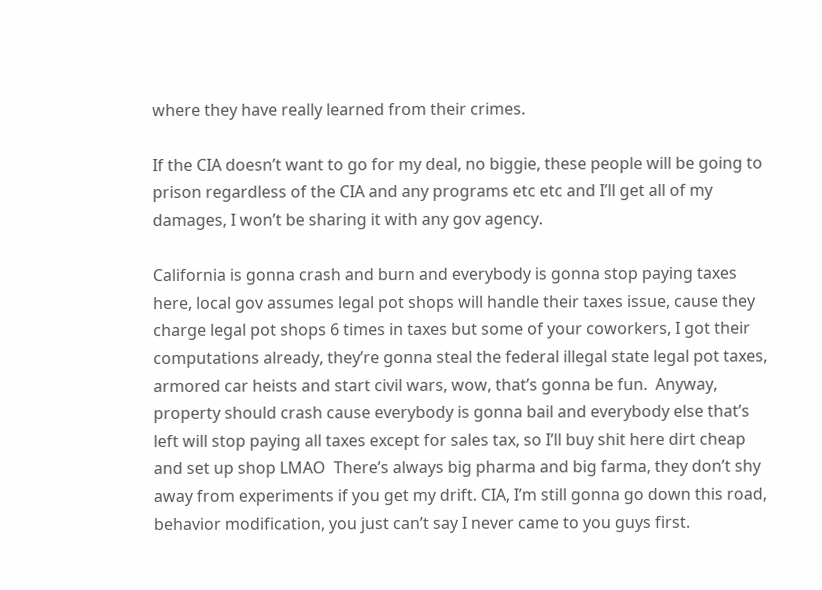where they have really learned from their crimes.

If the CIA doesn’t want to go for my deal, no biggie, these people will be going to prison regardless of the CIA and any programs etc etc and I’ll get all of my damages, I won’t be sharing it with any gov agency.

California is gonna crash and burn and everybody is gonna stop paying taxes here, local gov assumes legal pot shops will handle their taxes issue, cause they charge legal pot shops 6 times in taxes but some of your coworkers, I got their computations already, they’re gonna steal the federal illegal state legal pot taxes, armored car heists and start civil wars, wow, that’s gonna be fun.  Anyway, property should crash cause everybody is gonna bail and everybody else that’s left will stop paying all taxes except for sales tax, so I’ll buy shit here dirt cheap and set up shop LMAO  There’s always big pharma and big farma, they don’t shy away from experiments if you get my drift. CIA, I’m still gonna go down this road, behavior modification, you just can’t say I never came to you guys first.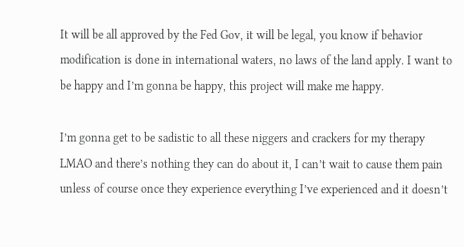It will be all approved by the Fed Gov, it will be legal, you know if behavior modification is done in international waters, no laws of the land apply. I want to be happy and I’m gonna be happy, this project will make me happy.

I’m gonna get to be sadistic to all these niggers and crackers for my therapy LMAO and there’s nothing they can do about it, I can’t wait to cause them pain unless of course once they experience everything I’ve experienced and it doesn’t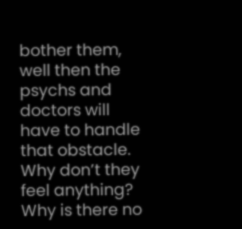bother them, well then the psychs and doctors will have to handle that obstacle. Why don’t they feel anything? Why is there no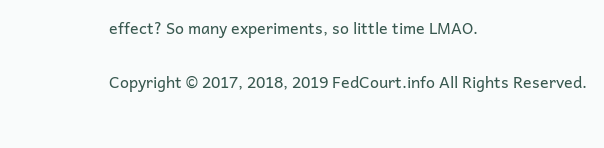effect? So many experiments, so little time LMAO.

Copyright © 2017, 2018, 2019 FedCourt.info All Rights Reserved.